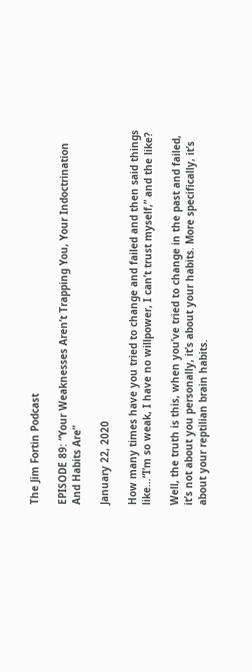The Jim Fortin Podcast

EPISODE 89: “Your Weaknesses Aren’t Trapping You, Your Indoctrination And Habits Are”

January 22, 2020

How many times have you tried to change and failed and then said things like…“I’m so weak, I have no willpower, I can’t trust myself,” and the like?

Well, the truth is this, when you’ve tried to change in the past and failed, it’s not about you personally, it’s about your habits. More specifically, it’s about your reptilian brain habits.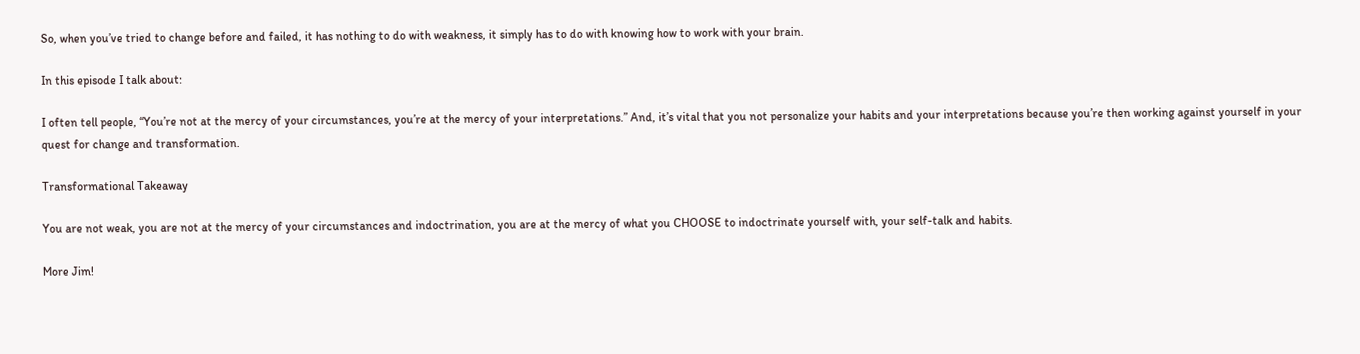So, when you’ve tried to change before and failed, it has nothing to do with weakness, it simply has to do with knowing how to work with your brain.

In this episode I talk about:

I often tell people, “You’re not at the mercy of your circumstances, you’re at the mercy of your interpretations.” And, it’s vital that you not personalize your habits and your interpretations because you’re then working against yourself in your quest for change and transformation.

Transformational Takeaway

You are not weak, you are not at the mercy of your circumstances and indoctrination, you are at the mercy of what you CHOOSE to indoctrinate yourself with, your self-talk and habits.

More Jim!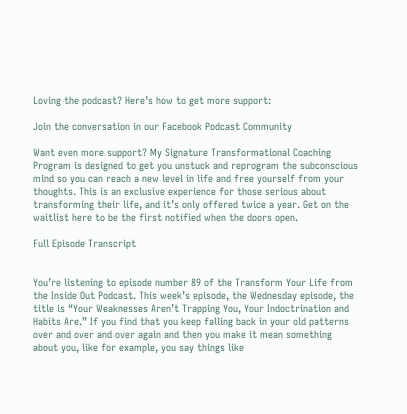Loving the podcast? Here’s how to get more support:

Join the conversation in our Facebook Podcast Community

Want even more support? My Signature Transformational Coaching Program is designed to get you unstuck and reprogram the subconscious mind so you can reach a new level in life and free yourself from your thoughts. This is an exclusive experience for those serious about transforming their life, and it’s only offered twice a year. Get on the waitlist here to be the first notified when the doors open.

Full Episode Transcript


You’re listening to episode number 89 of the Transform Your Life from the Inside Out Podcast. This week’s episode, the Wednesday episode, the title is “Your Weaknesses Aren’t Trapping You, Your Indoctrination and Habits Are.” If you find that you keep falling back in your old patterns over and over and over again and then you make it mean something about you, like for example, you say things like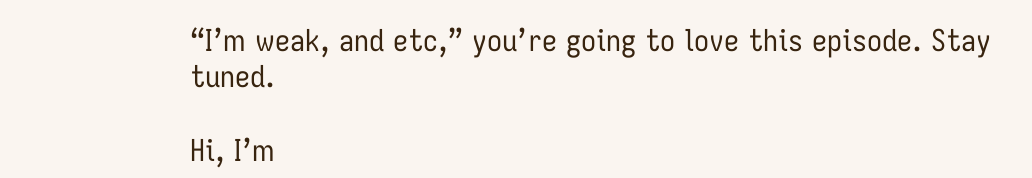“I’m weak, and etc,” you’re going to love this episode. Stay tuned.

Hi, I’m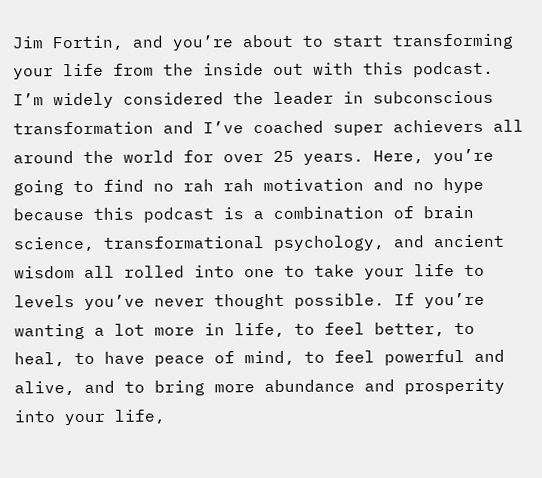Jim Fortin, and you’re about to start transforming your life from the inside out with this podcast. I’m widely considered the leader in subconscious transformation and I’ve coached super achievers all around the world for over 25 years. Here, you’re going to find no rah rah motivation and no hype because this podcast is a combination of brain science, transformational psychology, and ancient wisdom all rolled into one to take your life to levels you’ve never thought possible. If you’re wanting a lot more in life, to feel better, to heal, to have peace of mind, to feel powerful and alive, and to bring more abundance and prosperity into your life,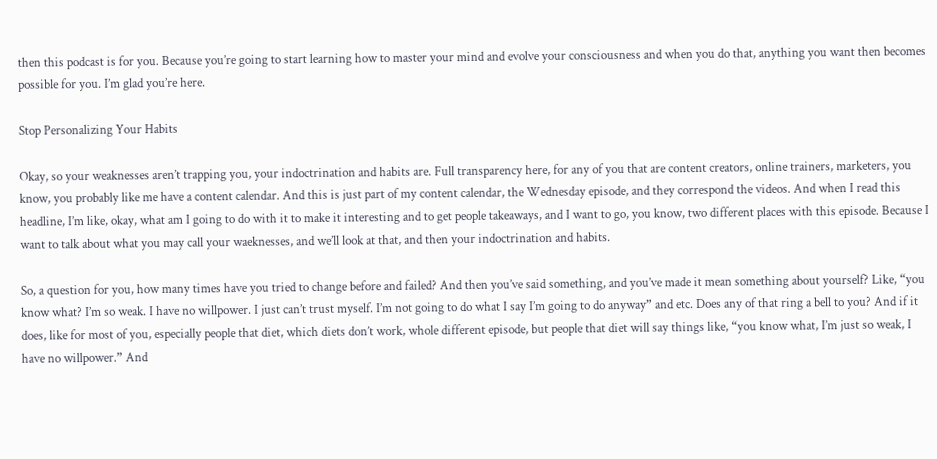then this podcast is for you. Because you’re going to start learning how to master your mind and evolve your consciousness and when you do that, anything you want then becomes possible for you. I’m glad you’re here.

Stop Personalizing Your Habits

Okay, so your weaknesses aren’t trapping you, your indoctrination and habits are. Full transparency here, for any of you that are content creators, online trainers, marketers, you know, you probably like me have a content calendar. And this is just part of my content calendar, the Wednesday episode, and they correspond the videos. And when I read this headline, I’m like, okay, what am I going to do with it to make it interesting and to get people takeaways, and I want to go, you know, two different places with this episode. Because I want to talk about what you may call your waeknesses, and we’ll look at that, and then your indoctrination and habits.

So, a question for you, how many times have you tried to change before and failed? And then you’ve said something, and you’ve made it mean something about yourself? Like, “you know what? I’m so weak. I have no willpower. I just can’t trust myself. I’m not going to do what I say I’m going to do anyway” and etc. Does any of that ring a bell to you? And if it does, like for most of you, especially people that diet, which diets don’t work, whole different episode, but people that diet will say things like, “you know what, I’m just so weak, I have no willpower.” And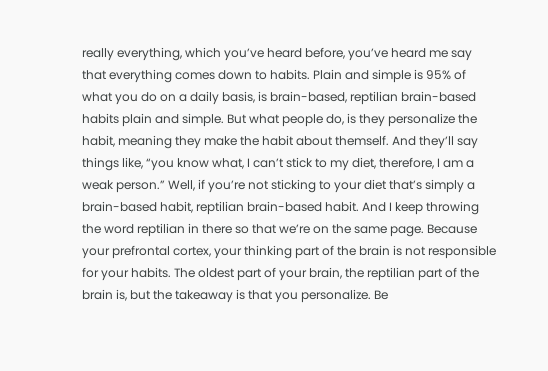really everything, which you’ve heard before, you’ve heard me say that everything comes down to habits. Plain and simple is 95% of what you do on a daily basis, is brain-based, reptilian brain-based habits plain and simple. But what people do, is they personalize the habit, meaning they make the habit about themself. And they’ll say things like, “you know what, I can’t stick to my diet, therefore, I am a weak person.” Well, if you’re not sticking to your diet that’s simply a brain-based habit, reptilian brain-based habit. And I keep throwing the word reptilian in there so that we’re on the same page. Because your prefrontal cortex, your thinking part of the brain is not responsible for your habits. The oldest part of your brain, the reptilian part of the brain is, but the takeaway is that you personalize. Be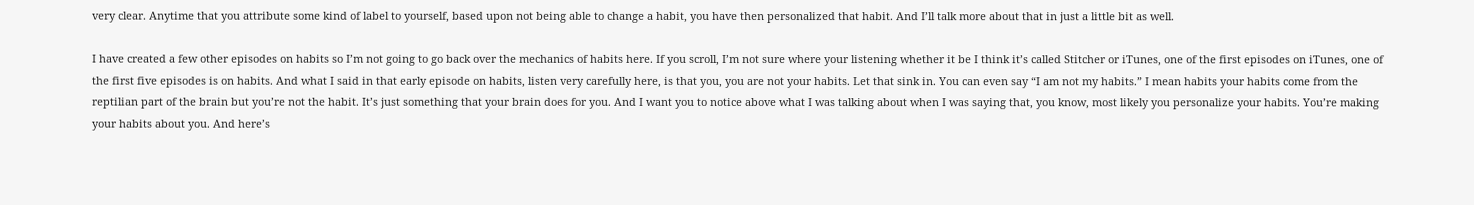very clear. Anytime that you attribute some kind of label to yourself, based upon not being able to change a habit, you have then personalized that habit. And I’ll talk more about that in just a little bit as well.

I have created a few other episodes on habits so I’m not going to go back over the mechanics of habits here. If you scroll, I’m not sure where your listening whether it be I think it’s called Stitcher or iTunes, one of the first episodes on iTunes, one of the first five episodes is on habits. And what I said in that early episode on habits, listen very carefully here, is that you, you are not your habits. Let that sink in. You can even say “I am not my habits.” I mean habits your habits come from the reptilian part of the brain but you’re not the habit. It’s just something that your brain does for you. And I want you to notice above what I was talking about when I was saying that, you know, most likely you personalize your habits. You’re making your habits about you. And here’s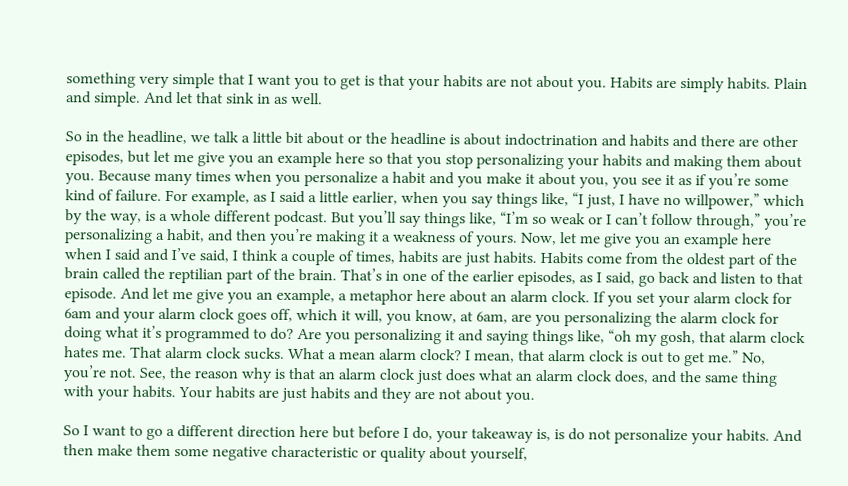something very simple that I want you to get is that your habits are not about you. Habits are simply habits. Plain and simple. And let that sink in as well.

So in the headline, we talk a little bit about or the headline is about indoctrination and habits and there are other episodes, but let me give you an example here so that you stop personalizing your habits and making them about you. Because many times when you personalize a habit and you make it about you, you see it as if you’re some kind of failure. For example, as I said a little earlier, when you say things like, “I just, I have no willpower,” which by the way, is a whole different podcast. But you’ll say things like, “I’m so weak or I can’t follow through,” you’re personalizing a habit, and then you’re making it a weakness of yours. Now, let me give you an example here when I said and I’ve said, I think a couple of times, habits are just habits. Habits come from the oldest part of the brain called the reptilian part of the brain. That’s in one of the earlier episodes, as I said, go back and listen to that episode. And let me give you an example, a metaphor here about an alarm clock. If you set your alarm clock for 6am and your alarm clock goes off, which it will, you know, at 6am, are you personalizing the alarm clock for doing what it’s programmed to do? Are you personalizing it and saying things like, “oh my gosh, that alarm clock hates me. That alarm clock sucks. What a mean alarm clock? I mean, that alarm clock is out to get me.” No, you’re not. See, the reason why is that an alarm clock just does what an alarm clock does, and the same thing with your habits. Your habits are just habits and they are not about you.

So I want to go a different direction here but before I do, your takeaway is, is do not personalize your habits. And then make them some negative characteristic or quality about yourself,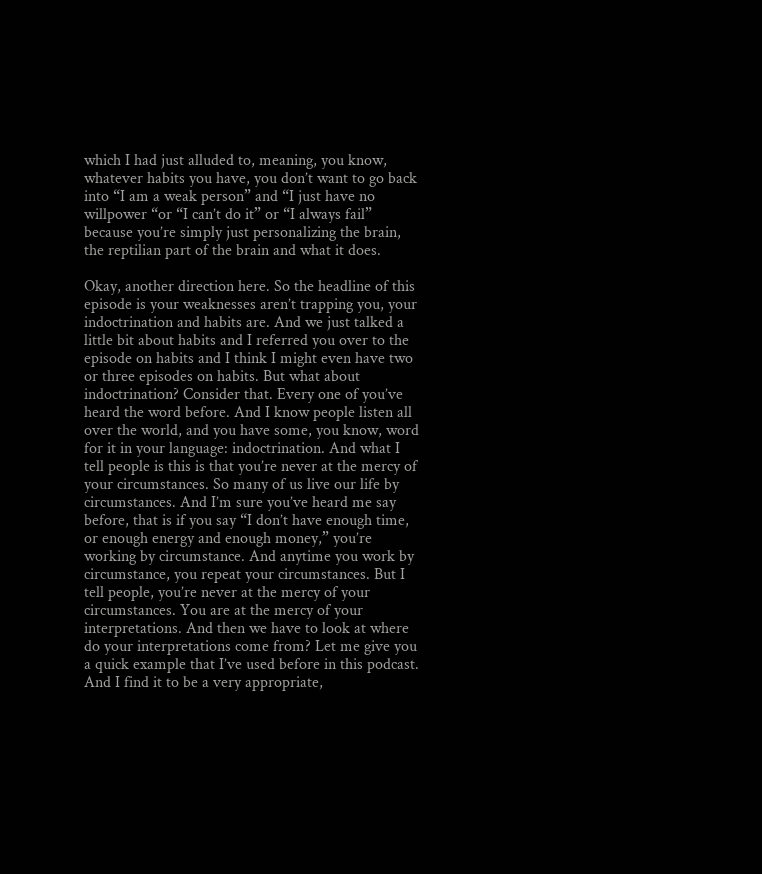which I had just alluded to, meaning, you know, whatever habits you have, you don’t want to go back into “I am a weak person” and “I just have no willpower “or “I can’t do it” or “I always fail” because you’re simply just personalizing the brain, the reptilian part of the brain and what it does.

Okay, another direction here. So the headline of this episode is your weaknesses aren’t trapping you, your indoctrination and habits are. And we just talked a little bit about habits and I referred you over to the episode on habits and I think I might even have two or three episodes on habits. But what about indoctrination? Consider that. Every one of you’ve heard the word before. And I know people listen all over the world, and you have some, you know, word for it in your language: indoctrination. And what I tell people is this is that you’re never at the mercy of your circumstances. So many of us live our life by circumstances. And I’m sure you’ve heard me say before, that is if you say “I don’t have enough time, or enough energy and enough money,” you’re working by circumstance. And anytime you work by circumstance, you repeat your circumstances. But I tell people, you’re never at the mercy of your circumstances. You are at the mercy of your interpretations. And then we have to look at where do your interpretations come from? Let me give you a quick example that I’ve used before in this podcast. And I find it to be a very appropriate,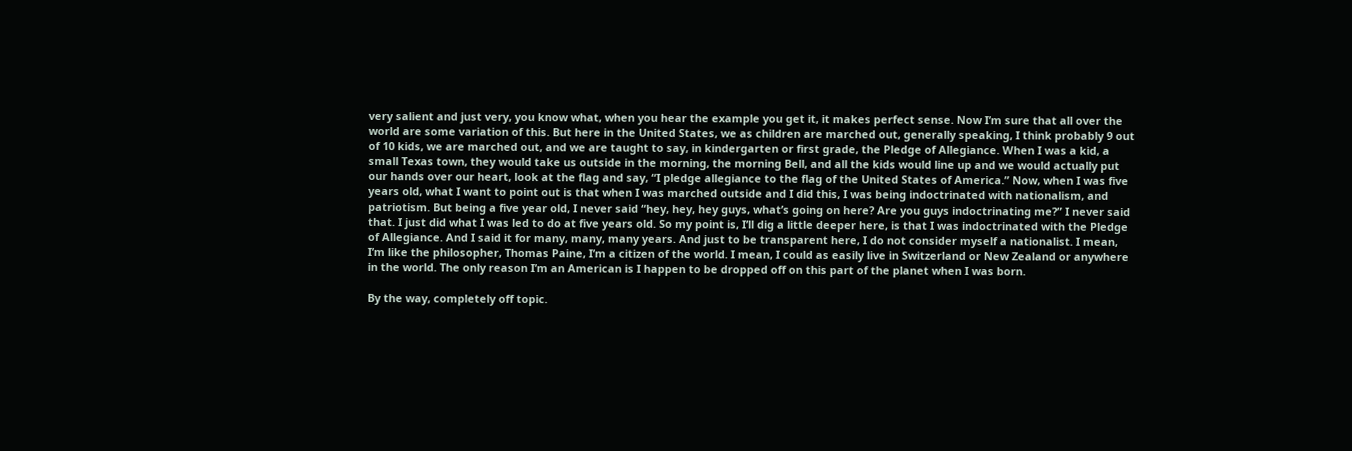very salient and just very, you know what, when you hear the example you get it, it makes perfect sense. Now I’m sure that all over the world are some variation of this. But here in the United States, we as children are marched out, generally speaking, I think probably 9 out of 10 kids, we are marched out, and we are taught to say, in kindergarten or first grade, the Pledge of Allegiance. When I was a kid, a small Texas town, they would take us outside in the morning, the morning Bell, and all the kids would line up and we would actually put our hands over our heart, look at the flag and say, “I pledge allegiance to the flag of the United States of America.” Now, when I was five years old, what I want to point out is that when I was marched outside and I did this, I was being indoctrinated with nationalism, and patriotism. But being a five year old, I never said “hey, hey, hey guys, what’s going on here? Are you guys indoctrinating me?” I never said that. I just did what I was led to do at five years old. So my point is, I’ll dig a little deeper here, is that I was indoctrinated with the Pledge of Allegiance. And I said it for many, many, many years. And just to be transparent here, I do not consider myself a nationalist. I mean, I’m like the philosopher, Thomas Paine, I’m a citizen of the world. I mean, I could as easily live in Switzerland or New Zealand or anywhere in the world. The only reason I’m an American is I happen to be dropped off on this part of the planet when I was born.

By the way, completely off topic.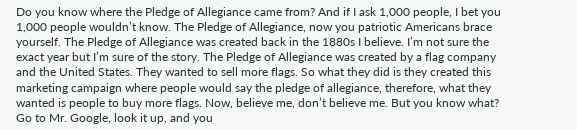Do you know where the Pledge of Allegiance came from? And if I ask 1,000 people, I bet you 1,000 people wouldn’t know. The Pledge of Allegiance, now you patriotic Americans brace yourself. The Pledge of Allegiance was created back in the 1880s I believe. I’m not sure the exact year but I’m sure of the story. The Pledge of Allegiance was created by a flag company and the United States. They wanted to sell more flags. So what they did is they created this marketing campaign where people would say the pledge of allegiance, therefore, what they wanted is people to buy more flags. Now, believe me, don’t believe me. But you know what? Go to Mr. Google, look it up, and you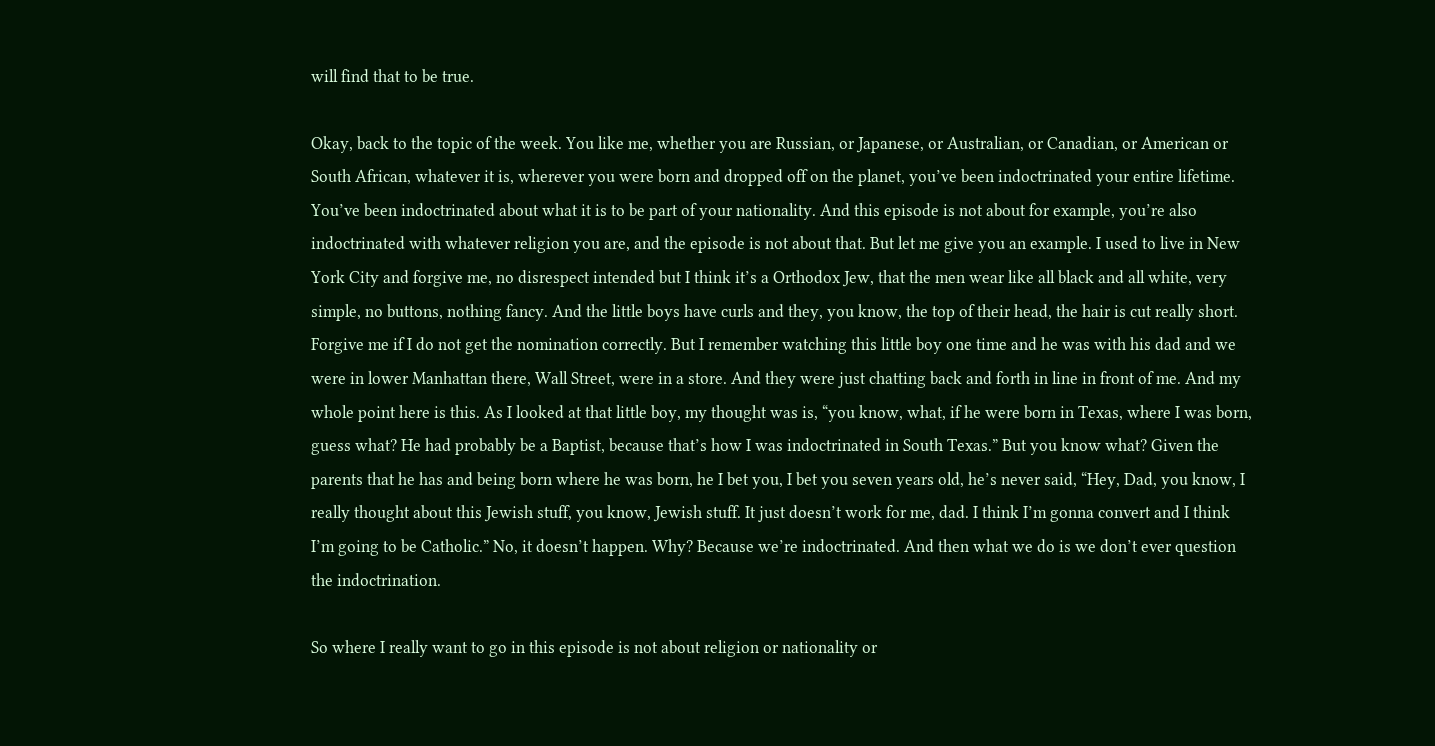will find that to be true.

Okay, back to the topic of the week. You like me, whether you are Russian, or Japanese, or Australian, or Canadian, or American or South African, whatever it is, wherever you were born and dropped off on the planet, you’ve been indoctrinated your entire lifetime. You’ve been indoctrinated about what it is to be part of your nationality. And this episode is not about for example, you’re also indoctrinated with whatever religion you are, and the episode is not about that. But let me give you an example. I used to live in New York City and forgive me, no disrespect intended but I think it’s a Orthodox Jew, that the men wear like all black and all white, very simple, no buttons, nothing fancy. And the little boys have curls and they, you know, the top of their head, the hair is cut really short. Forgive me if I do not get the nomination correctly. But I remember watching this little boy one time and he was with his dad and we were in lower Manhattan there, Wall Street, were in a store. And they were just chatting back and forth in line in front of me. And my whole point here is this. As I looked at that little boy, my thought was is, “you know, what, if he were born in Texas, where I was born, guess what? He had probably be a Baptist, because that’s how I was indoctrinated in South Texas.” But you know what? Given the parents that he has and being born where he was born, he I bet you, I bet you seven years old, he’s never said, “Hey, Dad, you know, I really thought about this Jewish stuff, you know, Jewish stuff. It just doesn’t work for me, dad. I think I’m gonna convert and I think I’m going to be Catholic.” No, it doesn’t happen. Why? Because we’re indoctrinated. And then what we do is we don’t ever question the indoctrination.

So where I really want to go in this episode is not about religion or nationality or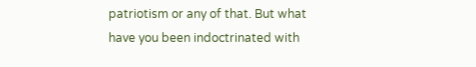patriotism or any of that. But what have you been indoctrinated with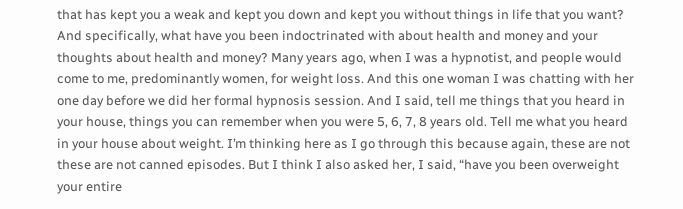that has kept you a weak and kept you down and kept you without things in life that you want? And specifically, what have you been indoctrinated with about health and money and your thoughts about health and money? Many years ago, when I was a hypnotist, and people would come to me, predominantly women, for weight loss. And this one woman I was chatting with her one day before we did her formal hypnosis session. And I said, tell me things that you heard in your house, things you can remember when you were 5, 6, 7, 8 years old. Tell me what you heard in your house about weight. I’m thinking here as I go through this because again, these are not these are not canned episodes. But I think I also asked her, I said, “have you been overweight your entire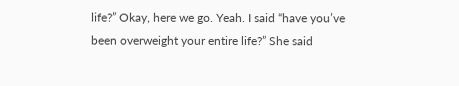life?” Okay, here we go. Yeah. I said “have you’ve been overweight your entire life?” She said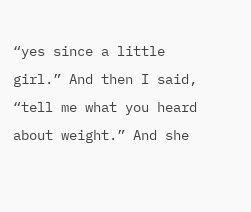“yes since a little girl.” And then I said, “tell me what you heard about weight.” And she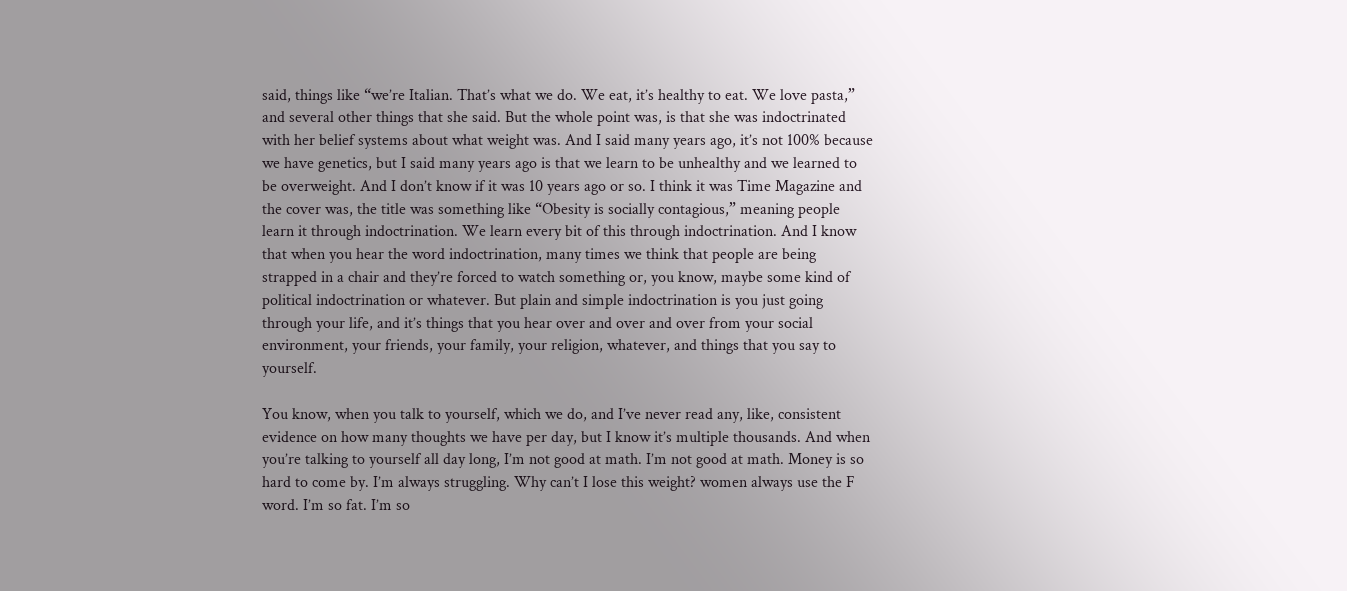said, things like “we’re Italian. That’s what we do. We eat, it’s healthy to eat. We love pasta,” and several other things that she said. But the whole point was, is that she was indoctrinated with her belief systems about what weight was. And I said many years ago, it’s not 100% because we have genetics, but I said many years ago is that we learn to be unhealthy and we learned to be overweight. And I don’t know if it was 10 years ago or so. I think it was Time Magazine and the cover was, the title was something like “Obesity is socially contagious,” meaning people learn it through indoctrination. We learn every bit of this through indoctrination. And I know that when you hear the word indoctrination, many times we think that people are being strapped in a chair and they’re forced to watch something or, you know, maybe some kind of political indoctrination or whatever. But plain and simple indoctrination is you just going through your life, and it’s things that you hear over and over and over from your social environment, your friends, your family, your religion, whatever, and things that you say to yourself.

You know, when you talk to yourself, which we do, and I’ve never read any, like, consistent evidence on how many thoughts we have per day, but I know it’s multiple thousands. And when you’re talking to yourself all day long, I’m not good at math. I’m not good at math. Money is so hard to come by. I’m always struggling. Why can’t I lose this weight? women always use the F word. I’m so fat. I’m so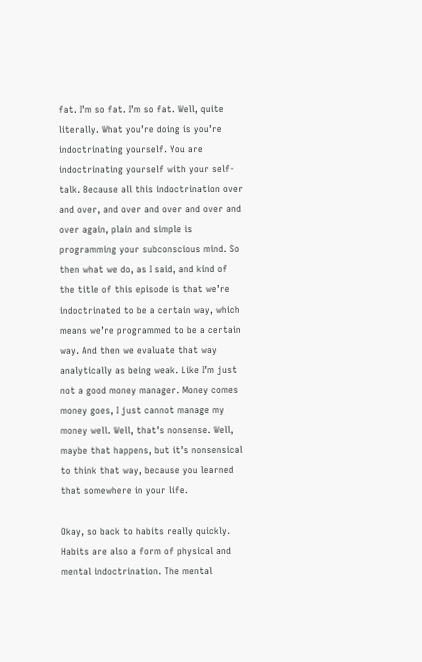fat. I’m so fat. I’m so fat. Well, quite literally. What you’re doing is you’re indoctrinating yourself. You are indoctrinating yourself with your self-talk. Because all this indoctrination over and over, and over and over and over and over again, plain and simple is programming your subconscious mind. So then what we do, as I said, and kind of the title of this episode is that we’re indoctrinated to be a certain way, which means we’re programmed to be a certain way. And then we evaluate that way analytically as being weak. Like I’m just not a good money manager. Money comes money goes, I just cannot manage my money well. Well, that’s nonsense. Well, maybe that happens, but it’s nonsensical to think that way, because you learned that somewhere in your life.

Okay, so back to habits really quickly. Habits are also a form of physical and mental indoctrination. The mental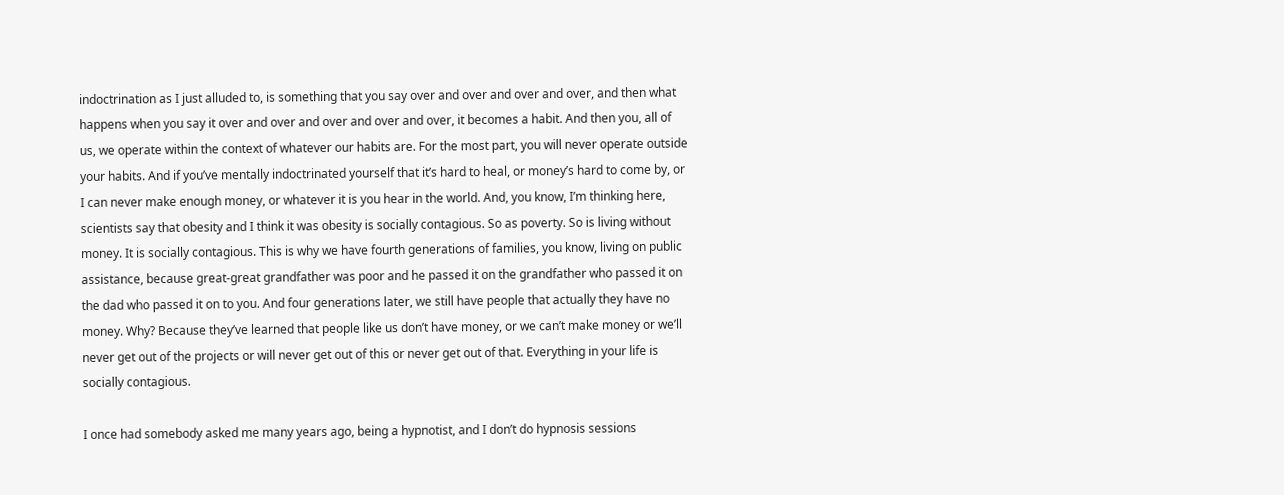indoctrination as I just alluded to, is something that you say over and over and over and over, and then what happens when you say it over and over and over and over and over, it becomes a habit. And then you, all of us, we operate within the context of whatever our habits are. For the most part, you will never operate outside your habits. And if you’ve mentally indoctrinated yourself that it’s hard to heal, or money’s hard to come by, or I can never make enough money, or whatever it is you hear in the world. And, you know, I’m thinking here, scientists say that obesity and I think it was obesity is socially contagious. So as poverty. So is living without money. It is socially contagious. This is why we have fourth generations of families, you know, living on public assistance, because great-great grandfather was poor and he passed it on the grandfather who passed it on the dad who passed it on to you. And four generations later, we still have people that actually they have no money. Why? Because they’ve learned that people like us don’t have money, or we can’t make money or we’ll never get out of the projects or will never get out of this or never get out of that. Everything in your life is socially contagious.

I once had somebody asked me many years ago, being a hypnotist, and I don’t do hypnosis sessions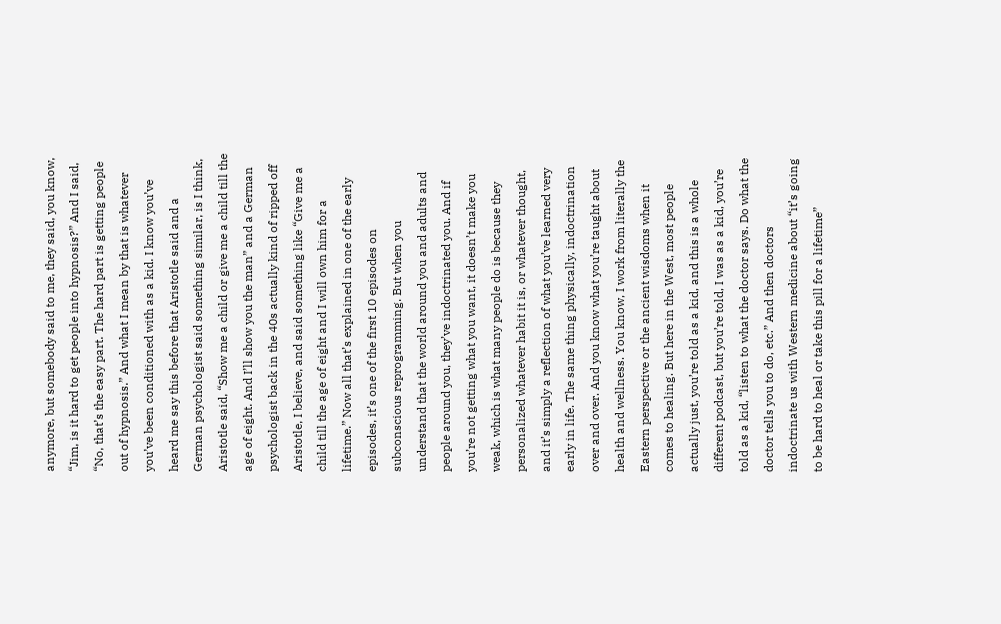anymore, but somebody said to me, they said, you know, “Jim, is it hard to get people into hypnosis?” And I said, “No, that’s the easy part. The hard part is getting people out of hypnosis.” And what I mean by that is whatever you’ve been conditioned with as a kid. I know you’ve heard me say this before that Aristotle said and a German psychologist said something similar, is I think, Aristotle said, “Show me a child or give me a child till the age of eight. And I’ll show you the man” and a German psychologist back in the 40s actually kind of ripped off Aristotle, I believe, and said something like “Give me a child till the age of eight and I will own him for a lifetime.” Now all that’s explained in one of the early episodes, it’s one of the first 10 episodes on subconscious reprogramming. But when you understand that the world around you and adults and people around you, they’ve indoctrinated you. And if you’re not getting what you want, it doesn’t make you weak, which is what many people do is because they personalized whatever habit it is, or whatever thought, and it’s simply a reflection of what you’ve learned very early in life. The same thing physically, indoctrination over and over. And you know what you’re taught about health and wellness. You know, I work from literally the Eastern perspective or the ancient wisdoms when it comes to healing. But here in the West, most people actually just, you’re told as a kid, and this is a whole different podcast, but you’re told, I was as a kid, you’re told as a kid, “listen to what the doctor says. Do what the doctor tells you to do, etc.” And then doctors indoctrinate us with Western medicine about “it’s going to be hard to heal or take this pill for a lifetime”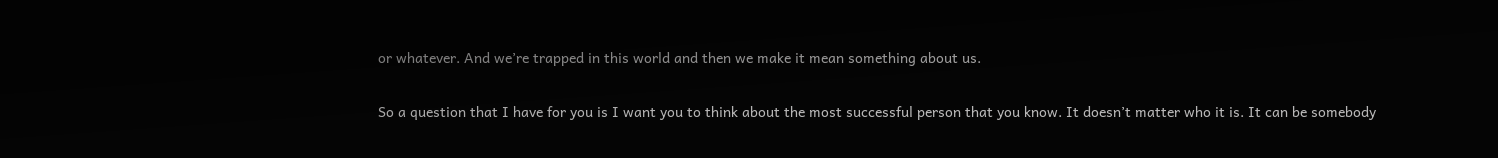or whatever. And we’re trapped in this world and then we make it mean something about us.

So a question that I have for you is I want you to think about the most successful person that you know. It doesn’t matter who it is. It can be somebody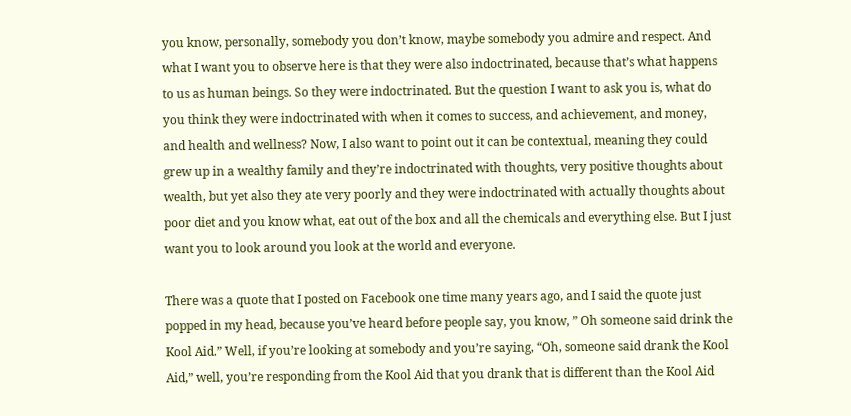you know, personally, somebody you don’t know, maybe somebody you admire and respect. And what I want you to observe here is that they were also indoctrinated, because that’s what happens to us as human beings. So they were indoctrinated. But the question I want to ask you is, what do you think they were indoctrinated with when it comes to success, and achievement, and money, and health and wellness? Now, I also want to point out it can be contextual, meaning they could grew up in a wealthy family and they’re indoctrinated with thoughts, very positive thoughts about wealth, but yet also they ate very poorly and they were indoctrinated with actually thoughts about poor diet and you know what, eat out of the box and all the chemicals and everything else. But I just want you to look around you look at the world and everyone.

There was a quote that I posted on Facebook one time many years ago, and I said the quote just popped in my head, because you’ve heard before people say, you know, ” Oh someone said drink the Kool Aid.” Well, if you’re looking at somebody and you’re saying, “Oh, someone said drank the Kool Aid,” well, you’re responding from the Kool Aid that you drank that is different than the Kool Aid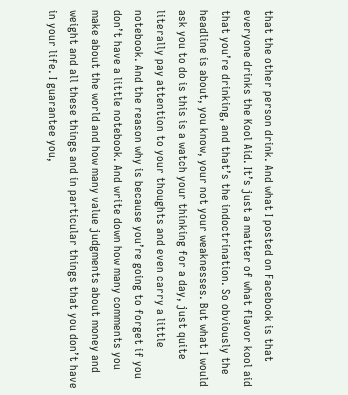that the other person drink. And what I posted on Facebook is that everyone drinks the Kool Aid. It’s just a matter of what flavor kool aid that you’re drinking, and that’s the indoctrination. So obviously the headline is about, you know, your not your weaknesses. But what I would ask you to do is this is a watch your thinking for a day, just quite literally pay attention to your thoughts and even carry a little notebook. And the reason why is because you’re going to forget if you don’t have a little notebook. And write down how many comments you make about the world and how many value judgments about money and weight and all these things and in particular things that you don’t have in your life. I guarantee you,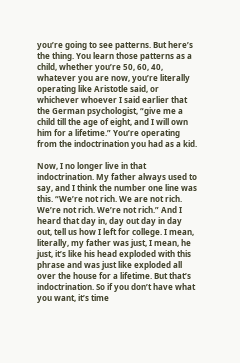you’re going to see patterns. But here’s the thing. You learn those patterns as a child, whether you’re 50, 60, 40, whatever you are now, you’re literally operating like Aristotle said, or whichever whoever I said earlier that the German psychologist, “give me a child till the age of eight, and I will own him for a lifetime.” You’re operating from the indoctrination you had as a kid.

Now, I no longer live in that indoctrination. My father always used to say, and I think the number one line was this. “We’re not rich. We are not rich. We’re not rich. We’re not rich.” And I heard that day in, day out day in day out, tell us how I left for college. I mean, literally, my father was just, I mean, he just, it’s like his head exploded with this phrase and was just like exploded all over the house for a lifetime. But that’s indoctrination. So if you don’t have what you want, it’s time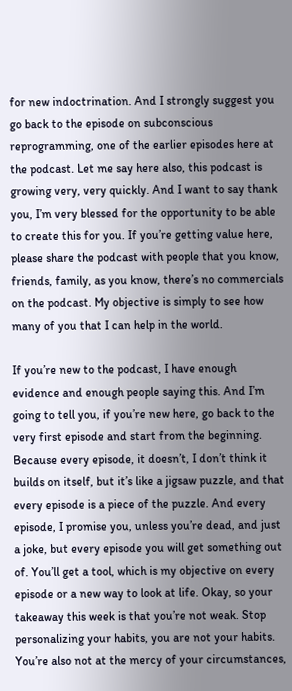for new indoctrination. And I strongly suggest you go back to the episode on subconscious reprogramming, one of the earlier episodes here at the podcast. Let me say here also, this podcast is growing very, very quickly. And I want to say thank you, I’m very blessed for the opportunity to be able to create this for you. If you’re getting value here, please share the podcast with people that you know, friends, family, as you know, there’s no commercials on the podcast. My objective is simply to see how many of you that I can help in the world.

If you’re new to the podcast, I have enough evidence and enough people saying this. And I’m going to tell you, if you’re new here, go back to the very first episode and start from the beginning. Because every episode, it doesn’t, I don’t think it builds on itself, but it’s like a jigsaw puzzle, and that every episode is a piece of the puzzle. And every episode, I promise you, unless you’re dead, and just a joke, but every episode you will get something out of. You’ll get a tool, which is my objective on every episode or a new way to look at life. Okay, so your takeaway this week is that you’re not weak. Stop personalizing your habits, you are not your habits. You’re also not at the mercy of your circumstances,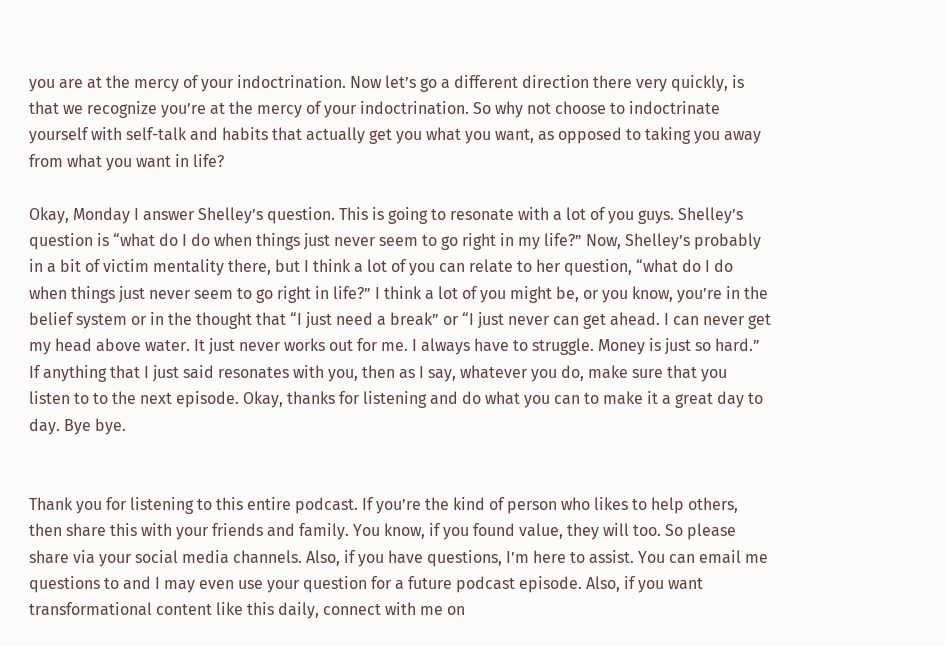you are at the mercy of your indoctrination. Now let’s go a different direction there very quickly, is that we recognize you’re at the mercy of your indoctrination. So why not choose to indoctrinate yourself with self-talk and habits that actually get you what you want, as opposed to taking you away from what you want in life?

Okay, Monday I answer Shelley’s question. This is going to resonate with a lot of you guys. Shelley’s question is “what do I do when things just never seem to go right in my life?” Now, Shelley’s probably in a bit of victim mentality there, but I think a lot of you can relate to her question, “what do I do when things just never seem to go right in life?” I think a lot of you might be, or you know, you’re in the belief system or in the thought that “I just need a break” or “I just never can get ahead. I can never get my head above water. It just never works out for me. I always have to struggle. Money is just so hard.” If anything that I just said resonates with you, then as I say, whatever you do, make sure that you listen to to the next episode. Okay, thanks for listening and do what you can to make it a great day to day. Bye bye.


Thank you for listening to this entire podcast. If you’re the kind of person who likes to help others, then share this with your friends and family. You know, if you found value, they will too. So please share via your social media channels. Also, if you have questions, I’m here to assist. You can email me questions to and I may even use your question for a future podcast episode. Also, if you want transformational content like this daily, connect with me on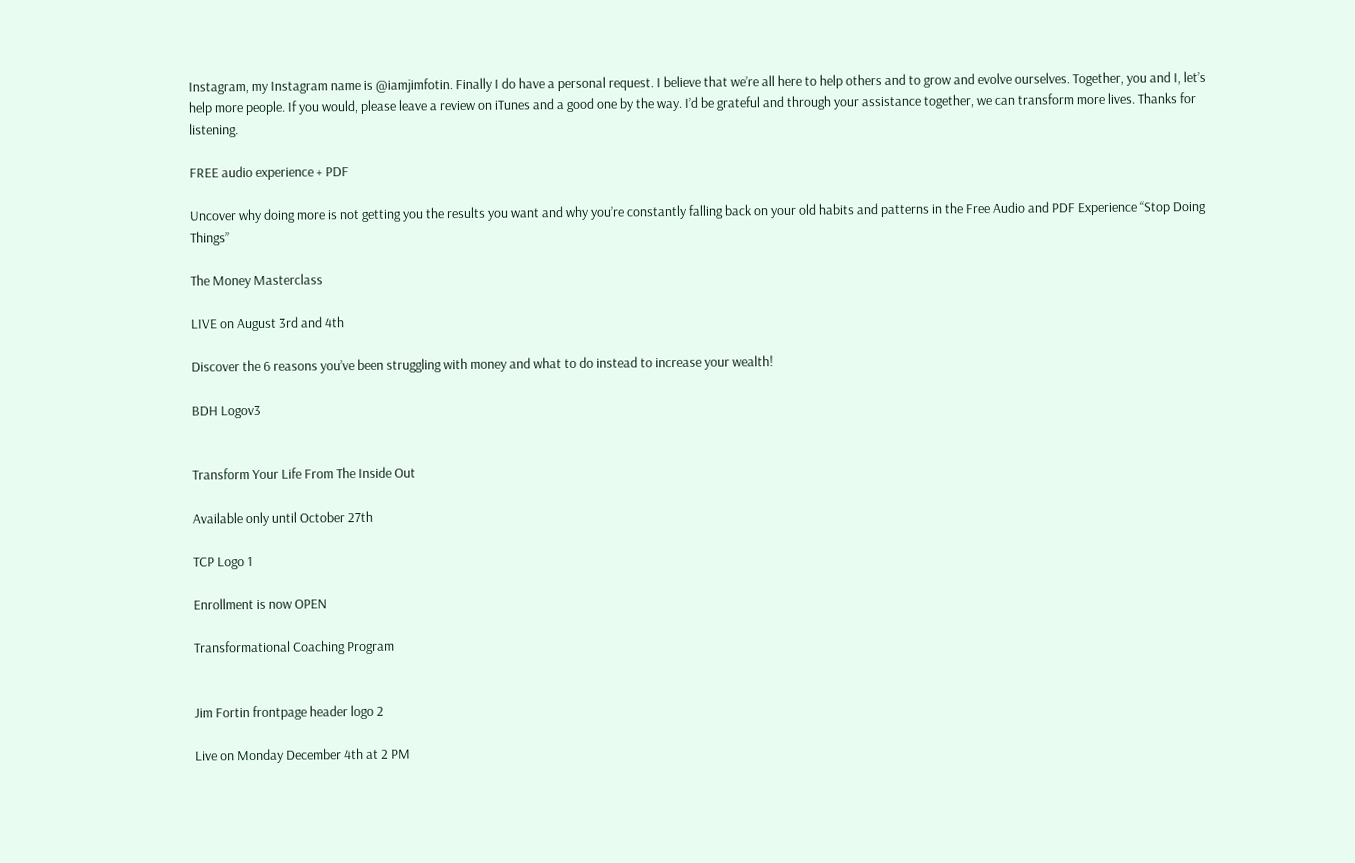Instagram, my Instagram name is @iamjimfotin. Finally I do have a personal request. I believe that we’re all here to help others and to grow and evolve ourselves. Together, you and I, let’s help more people. If you would, please leave a review on iTunes and a good one by the way. I’d be grateful and through your assistance together, we can transform more lives. Thanks for listening.

FREE audio experience + PDF

Uncover why doing more is not getting you the results you want and why you’re constantly falling back on your old habits and patterns in the Free Audio and PDF Experience “Stop Doing Things”

The Money Masterclass

LIVE on August 3rd and 4th

Discover the 6 reasons you’ve been struggling with money and what to do instead to increase your wealth!

BDH Logov3


Transform Your Life From The Inside Out

Available only until October 27th

TCP Logo 1

Enrollment is now OPEN

Transformational Coaching Program


Jim Fortin frontpage header logo 2

Live on Monday December 4th at 2 PM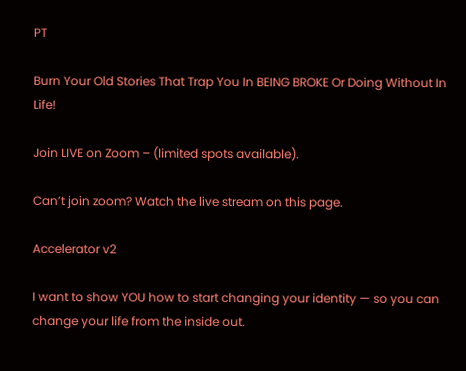PT

Burn Your Old Stories That Trap You In BEING BROKE Or Doing Without In Life!

Join LIVE on Zoom – (limited spots available).

Can’t join zoom? Watch the live stream on this page.

Accelerator v2

I want to show YOU how to start changing your identity — so you can change your life from the inside out.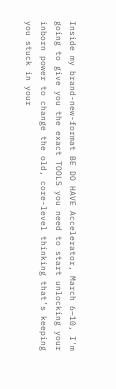Inside my brand-new-format BE DO HAVE Accelerator, March 6–10, I'm going to give you the exact TOOLS you need to start unlocking your inborn power to change the old, core-level thinking that’s keeping you stuck in your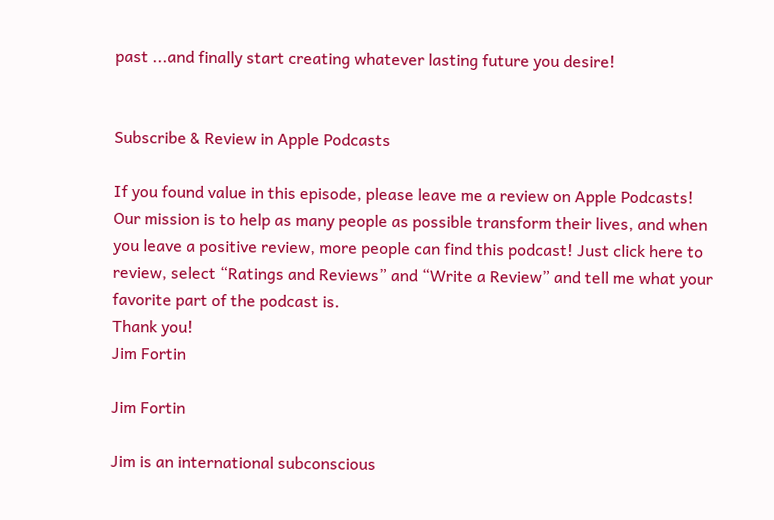past ...and finally start creating whatever lasting future you desire!


Subscribe & Review in Apple Podcasts

If you found value in this episode, please leave me a review on Apple Podcasts! Our mission is to help as many people as possible transform their lives, and when you leave a positive review, more people can find this podcast! Just click here to review, select “Ratings and Reviews” and “Write a Review” and tell me what your favorite part of the podcast is.
Thank you!
Jim Fortin

Jim Fortin

Jim is an international subconscious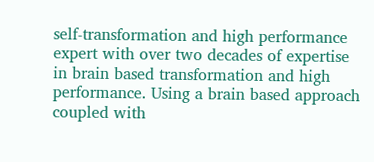self-transformation and high performance expert with over two decades of expertise in brain based transformation and high performance. Using a brain based approach coupled with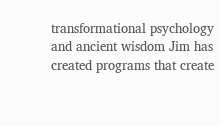transformational psychology and ancient wisdom Jim has created programs that create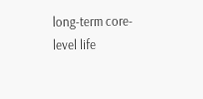long-term core-level life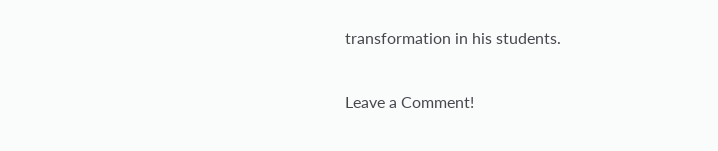transformation in his students.

Leave a Comment!